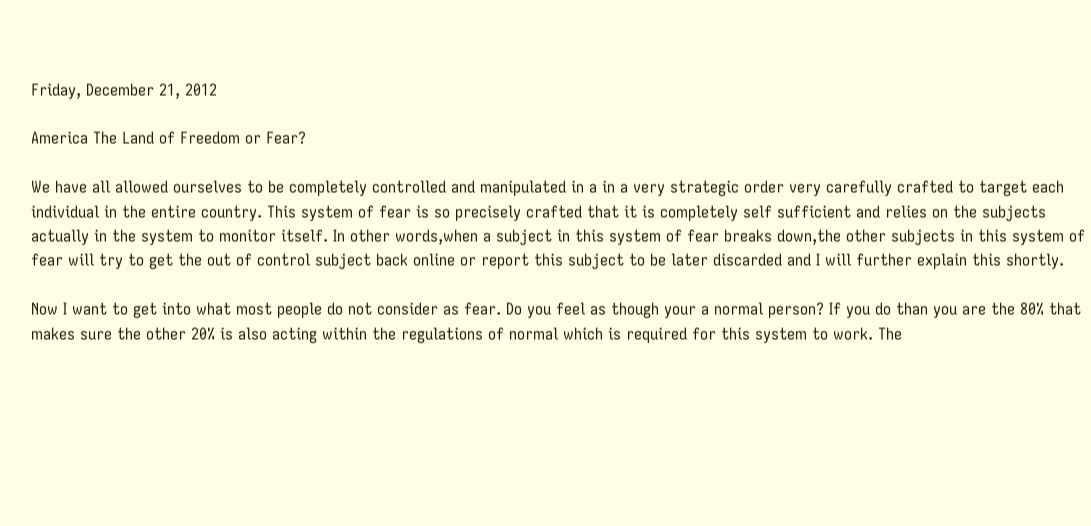Friday, December 21, 2012

America The Land of Freedom or Fear?

We have all allowed ourselves to be completely controlled and manipulated in a in a very strategic order very carefully crafted to target each individual in the entire country. This system of fear is so precisely crafted that it is completely self sufficient and relies on the subjects actually in the system to monitor itself. In other words,when a subject in this system of fear breaks down,the other subjects in this system of fear will try to get the out of control subject back online or report this subject to be later discarded and I will further explain this shortly.

Now I want to get into what most people do not consider as fear. Do you feel as though your a normal person? If you do than you are the 80% that makes sure the other 20% is also acting within the regulations of normal which is required for this system to work. The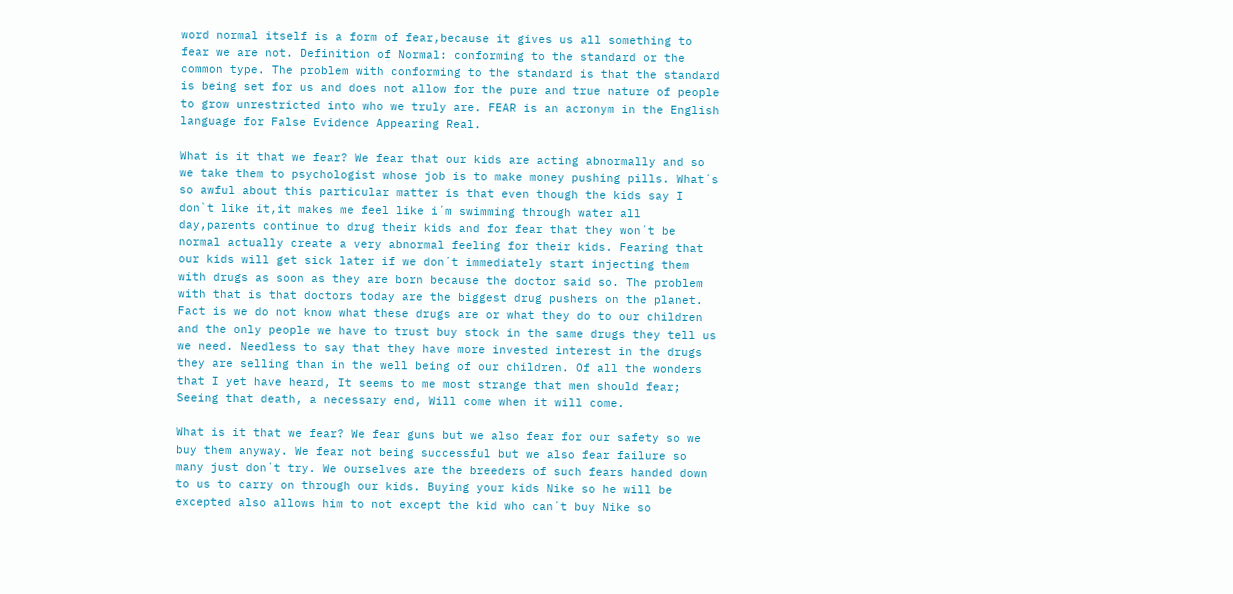word normal itself is a form of fear,because it gives us all something to fear we are not. Definition of Normal: conforming to the standard or the common type. The problem with conforming to the standard is that the standard is being set for us and does not allow for the pure and true nature of people to grow unrestricted into who we truly are. FEAR is an acronym in the English language for False Evidence Appearing Real.

What is it that we fear? We fear that our kids are acting abnormally and so we take them to psychologist whose job is to make money pushing pills. What´s so awful about this particular matter is that even though the kids say I don`t like it,it makes me feel like i´m swimming through water all day,parents continue to drug their kids and for fear that they won´t be normal actually create a very abnormal feeling for their kids. Fearing that our kids will get sick later if we don´t immediately start injecting them with drugs as soon as they are born because the doctor said so. The problem with that is that doctors today are the biggest drug pushers on the planet. Fact is we do not know what these drugs are or what they do to our children and the only people we have to trust buy stock in the same drugs they tell us we need. Needless to say that they have more invested interest in the drugs they are selling than in the well being of our children. Of all the wonders that I yet have heard, It seems to me most strange that men should fear; Seeing that death, a necessary end, Will come when it will come.

What is it that we fear? We fear guns but we also fear for our safety so we buy them anyway. We fear not being successful but we also fear failure so many just don´t try. We ourselves are the breeders of such fears handed down to us to carry on through our kids. Buying your kids Nike so he will be excepted also allows him to not except the kid who can´t buy Nike so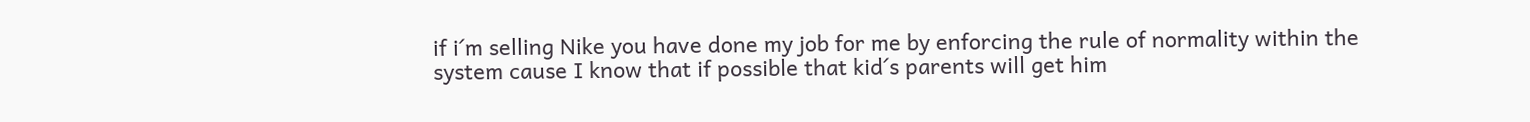if i´m selling Nike you have done my job for me by enforcing the rule of normality within the system cause I know that if possible that kid´s parents will get him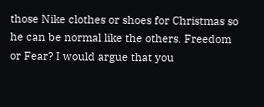those Nike clothes or shoes for Christmas so he can be normal like the others. Freedom or Fear? I would argue that you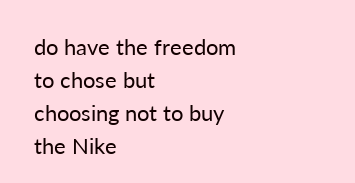do have the freedom to chose but choosing not to buy the Nike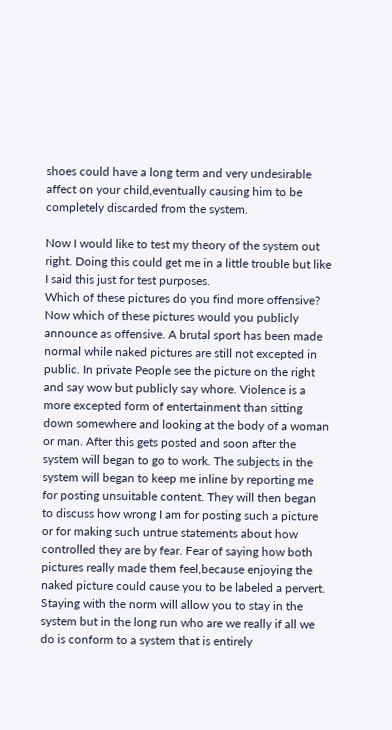shoes could have a long term and very undesirable affect on your child,eventually causing him to be completely discarded from the system.

Now I would like to test my theory of the system out right. Doing this could get me in a little trouble but like I said this just for test purposes.
Which of these pictures do you find more offensive? Now which of these pictures would you publicly announce as offensive. A brutal sport has been made normal while naked pictures are still not excepted in public. In private People see the picture on the right and say wow but publicly say whore. Violence is a more excepted form of entertainment than sitting down somewhere and looking at the body of a woman or man. After this gets posted and soon after the system will began to go to work. The subjects in the system will began to keep me inline by reporting me for posting unsuitable content. They will then began to discuss how wrong I am for posting such a picture or for making such untrue statements about how controlled they are by fear. Fear of saying how both pictures really made them feel,because enjoying the naked picture could cause you to be labeled a pervert. Staying with the norm will allow you to stay in the system but in the long run who are we really if all we do is conform to a system that is entirely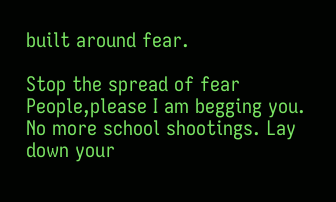built around fear.

Stop the spread of fear People,please I am begging you. No more school shootings. Lay down your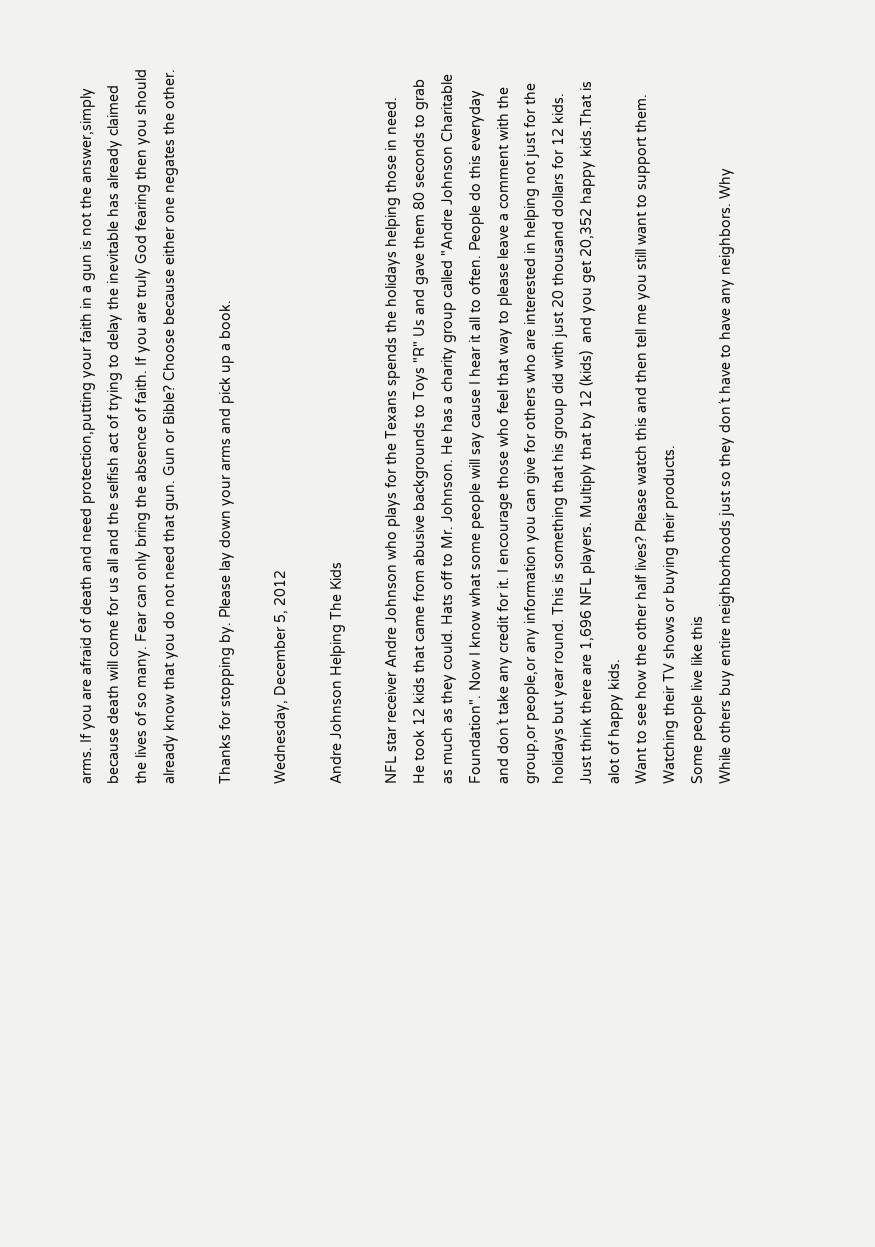arms. If you are afraid of death and need protection,putting your faith in a gun is not the answer,simply because death will come for us all and the selfish act of trying to delay the inevitable has already claimed the lives of so many. Fear can only bring the absence of faith. If you are truly God fearing then you should already know that you do not need that gun. Gun or Bible? Choose because either one negates the other.

Thanks for stopping by. Please lay down your arms and pick up a book.

Wednesday, December 5, 2012

Andre Johnson Helping The Kids

NFL star receiver Andre Johnson who plays for the Texans spends the holidays helping those in need.
He took 12 kids that came from abusive backgrounds to Toys "R" Us and gave them 80 seconds to grab as much as they could. Hats off to Mr. Johnson. He has a charity group called "Andre Johnson Charitable Foundation". Now I know what some people will say cause I hear it all to often. People do this everyday and don´t take any credit for it. I encourage those who feel that way to please leave a comment with the group,or people,or any information you can give for others who are interested in helping not just for the holidays but year round. This is something that his group did with just 20 thousand dollars for 12 kids. Just think there are 1,696 NFL players. Multiply that by 12 (kids)  and you get 20,352 happy kids.That is alot of happy kids.
Want to see how the other half lives? Please watch this and then tell me you still want to support them. Watching their TV shows or buying their products.
Some people live like this
While others buy entire neighborhoods just so they don´t have to have any neighbors. Why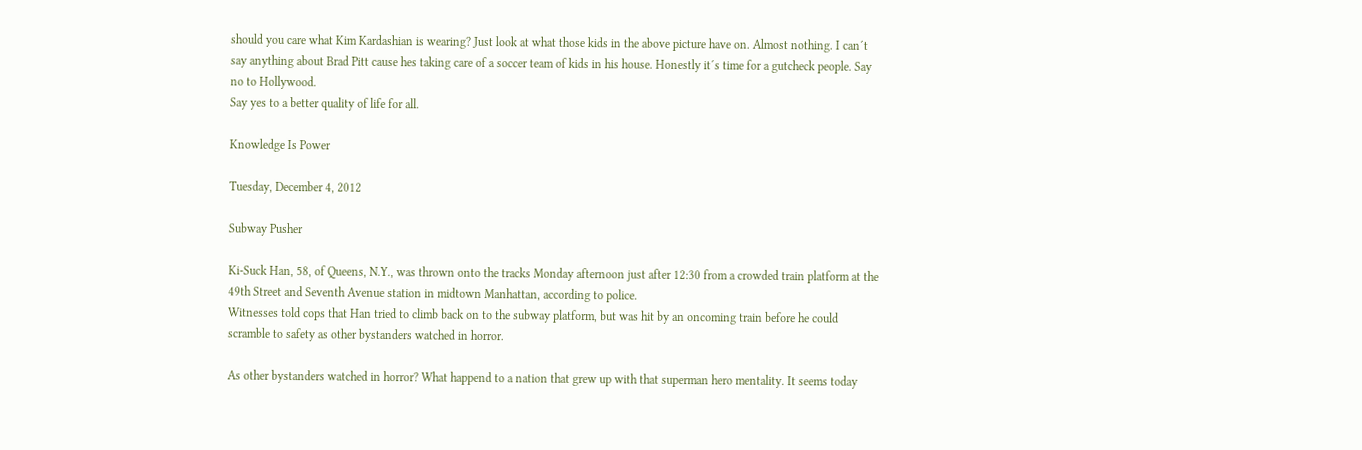should you care what Kim Kardashian is wearing? Just look at what those kids in the above picture have on. Almost nothing. I can´t say anything about Brad Pitt cause hes taking care of a soccer team of kids in his house. Honestly it´s time for a gutcheck people. Say no to Hollywood.
Say yes to a better quality of life for all.

Knowledge Is Power

Tuesday, December 4, 2012

Subway Pusher

Ki-Suck Han, 58, of Queens, N.Y., was thrown onto the tracks Monday afternoon just after 12:30 from a crowded train platform at the 49th Street and Seventh Avenue station in midtown Manhattan, according to police.
Witnesses told cops that Han tried to climb back on to the subway platform, but was hit by an oncoming train before he could scramble to safety as other bystanders watched in horror.

As other bystanders watched in horror? What happend to a nation that grew up with that superman hero mentality. It seems today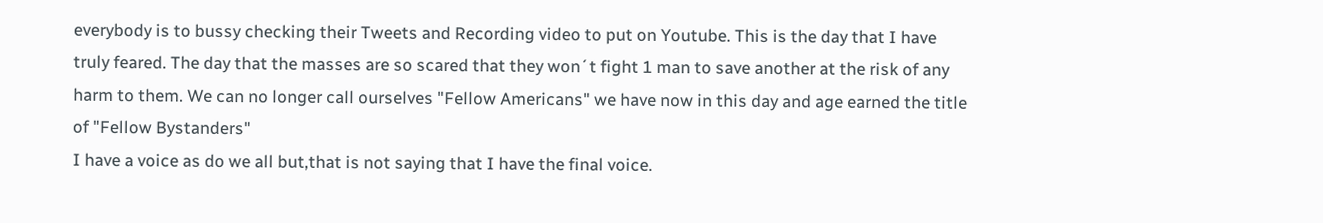everybody is to bussy checking their Tweets and Recording video to put on Youtube. This is the day that I have truly feared. The day that the masses are so scared that they won´t fight 1 man to save another at the risk of any harm to them. We can no longer call ourselves "Fellow Americans" we have now in this day and age earned the title of "Fellow Bystanders"
I have a voice as do we all but,that is not saying that I have the final voice.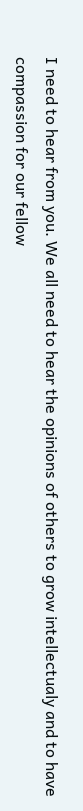I need to hear from you. We all need to hear the opinions of others to grow intellectualy and to have compassion for our fellow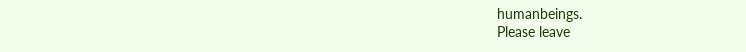humanbeings.
Please leave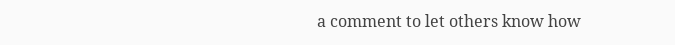a comment to let others know how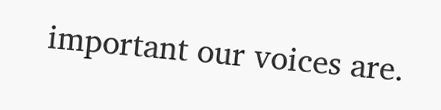important our voices are.